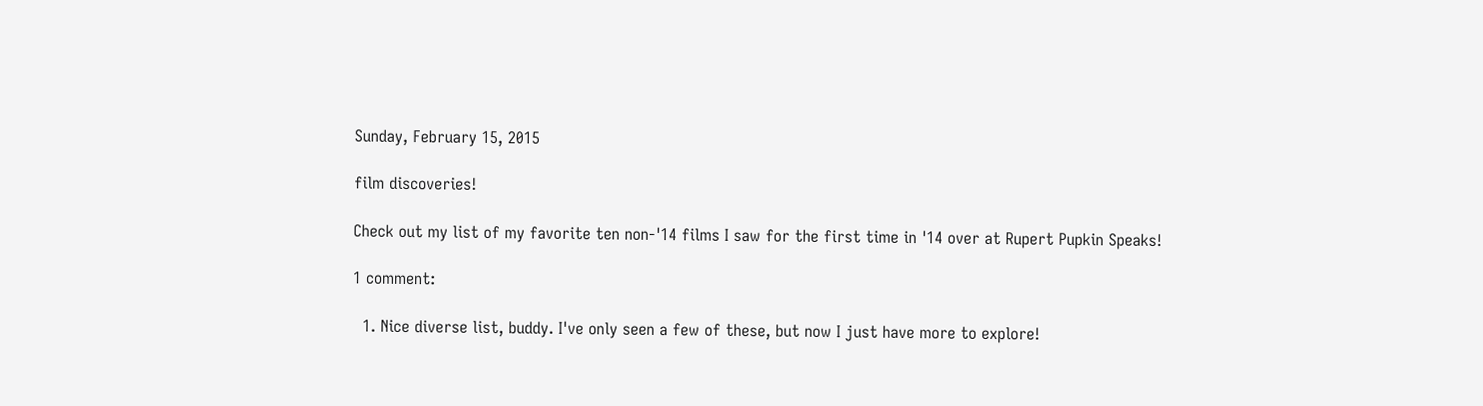Sunday, February 15, 2015

film discoveries!

Check out my list of my favorite ten non-'14 films I saw for the first time in '14 over at Rupert Pupkin Speaks!

1 comment:

  1. Nice diverse list, buddy. I've only seen a few of these, but now I just have more to explore!